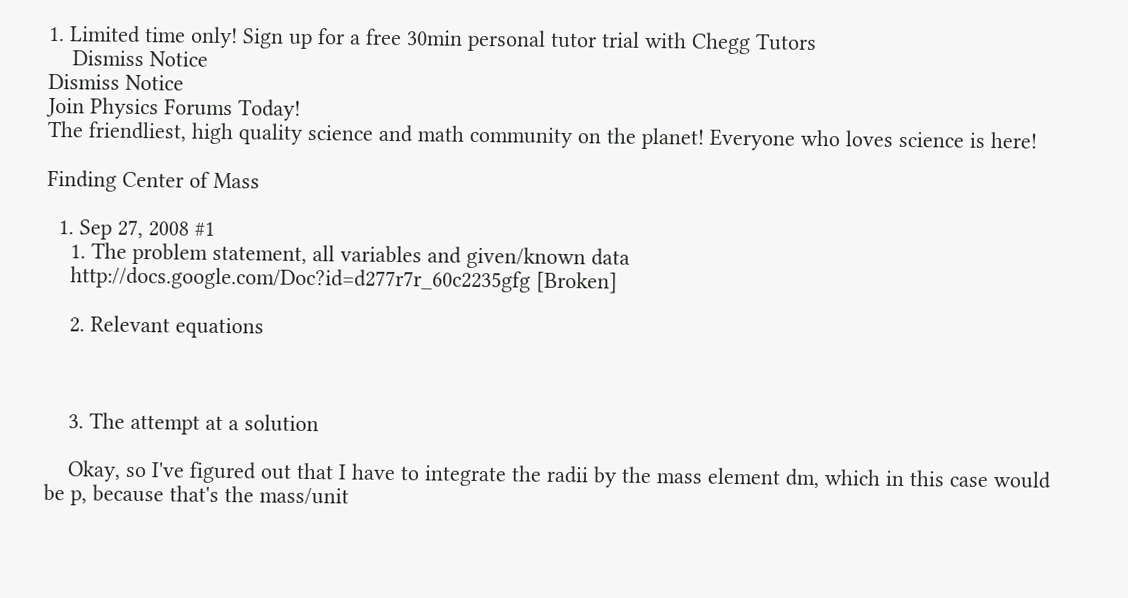1. Limited time only! Sign up for a free 30min personal tutor trial with Chegg Tutors
    Dismiss Notice
Dismiss Notice
Join Physics Forums Today!
The friendliest, high quality science and math community on the planet! Everyone who loves science is here!

Finding Center of Mass

  1. Sep 27, 2008 #1
    1. The problem statement, all variables and given/known data
    http://docs.google.com/Doc?id=d277r7r_60c2235gfg [Broken]

    2. Relevant equations



    3. The attempt at a solution

    Okay, so I've figured out that I have to integrate the radii by the mass element dm, which in this case would be p, because that's the mass/unit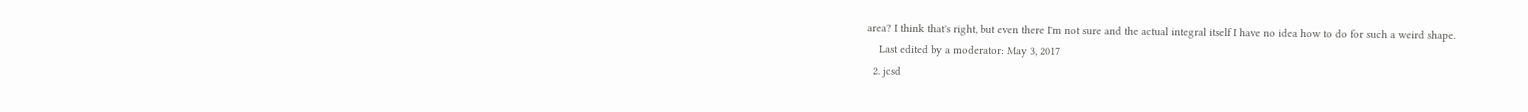area? I think that's right, but even there I'm not sure and the actual integral itself I have no idea how to do for such a weird shape.
    Last edited by a moderator: May 3, 2017
  2. jcsd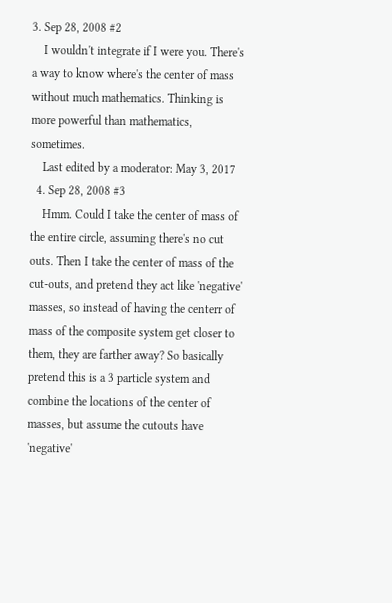3. Sep 28, 2008 #2
    I wouldn't integrate if I were you. There's a way to know where's the center of mass without much mathematics. Thinking is more powerful than mathematics, sometimes.
    Last edited by a moderator: May 3, 2017
  4. Sep 28, 2008 #3
    Hmm. Could I take the center of mass of the entire circle, assuming there's no cut outs. Then I take the center of mass of the cut-outs, and pretend they act like 'negative' masses, so instead of having the centerr of mass of the composite system get closer to them, they are farther away? So basically pretend this is a 3 particle system and combine the locations of the center of masses, but assume the cutouts have 'negative'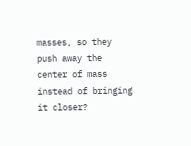masses, so they push away the center of mass instead of bringing it closer?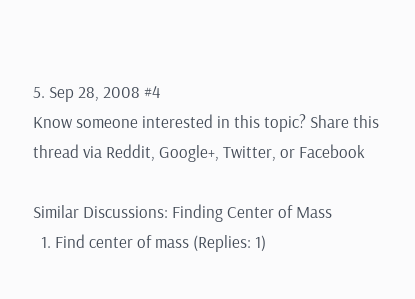5. Sep 28, 2008 #4
Know someone interested in this topic? Share this thread via Reddit, Google+, Twitter, or Facebook

Similar Discussions: Finding Center of Mass
  1. Find center of mass (Replies: 1)